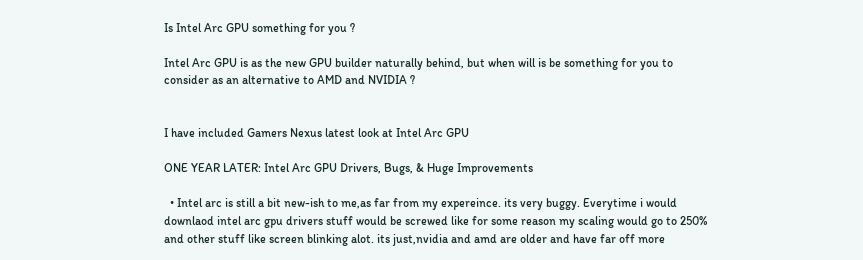Is Intel Arc GPU something for you ?

Intel Arc GPU is as the new GPU builder naturally behind, but when will is be something for you to consider as an alternative to AMD and NVIDIA ?


I have included Gamers Nexus latest look at Intel Arc GPU

ONE YEAR LATER: Intel Arc GPU Drivers, Bugs, & Huge Improvements

  • Intel arc is still a bit new-ish to me,as far from my expereince. its very buggy. Everytime i would downlaod intel arc gpu drivers stuff would be screwed like for some reason my scaling would go to 250% and other stuff like screen blinking alot. its just,nvidia and amd are older and have far off more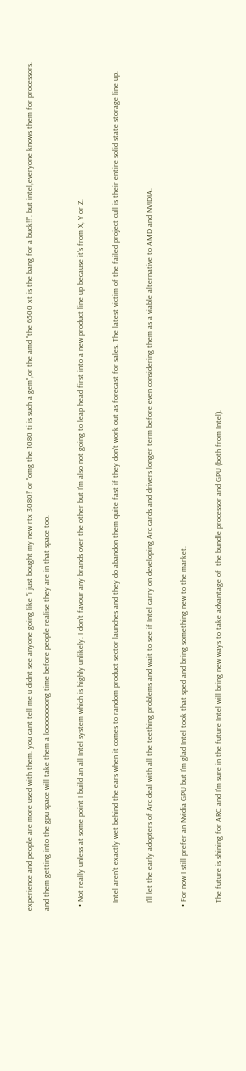experience and people are more used with them. you cant tell me u didnt see anyone going like ''i just bought my new rtx 3080!' or ''omg the 1080 ti is such a gem'',or the amd ''the 6500 xt is the bang for a buck!!''. but intel,everyone knows them for processors. and them getting into the gpu space will take them a loooooooong time before people realise they are in that space too.

  • Not really unless at some point I build an all Intel system which is highly unlikely. I don't favour any brands over the other but I'm also not going to leap head first into a new product line up because it's from X, Y or Z.

    Intel aren't exactly wet behind the ears when it comes to random product sector launches and they do abandon them quite fast if they don't work out as forecast for sales. The latest victim of the failed project cull is their entire solid state storage line up.

    I'll let the early adopters of Arc deal with all the teething problems and wait to see if Intel carry on developing Arc cards and drivers longer term before even considering them as a viable alternative to AMD and NVIDIA.

  • For now I still prefer an Nvidia GPU but I'm glad Intel took that sped and bring something new to the market.

    The future is shining for ARC and I'm sure in the future Intel will bring new ways to take advantage of  the bundle processor and GPU (both from Intel).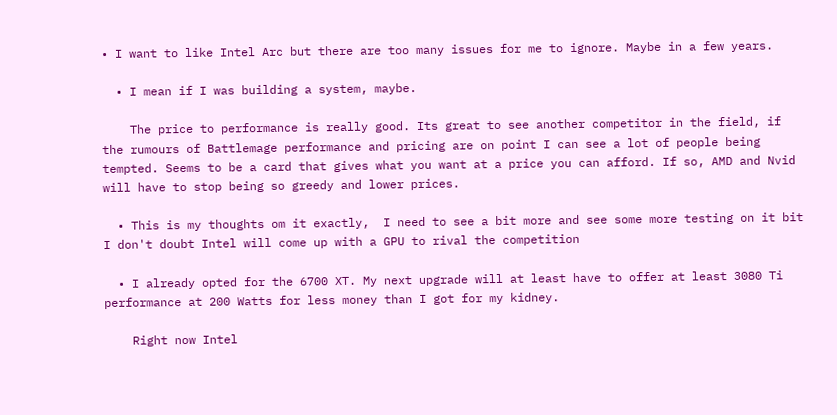• I want to like Intel Arc but there are too many issues for me to ignore. Maybe in a few years.

  • I mean if I was building a system, maybe.

    The price to performance is really good. Its great to see another competitor in the field, if the rumours of Battlemage performance and pricing are on point I can see a lot of people being tempted. Seems to be a card that gives what you want at a price you can afford. If so, AMD and Nvid will have to stop being so greedy and lower prices.

  • This is my thoughts om it exactly,  I need to see a bit more and see some more testing on it bit I don't doubt Intel will come up with a GPU to rival the competition

  • I already opted for the 6700 XT. My next upgrade will at least have to offer at least 3080 Ti performance at 200 Watts for less money than I got for my kidney.

    Right now Intel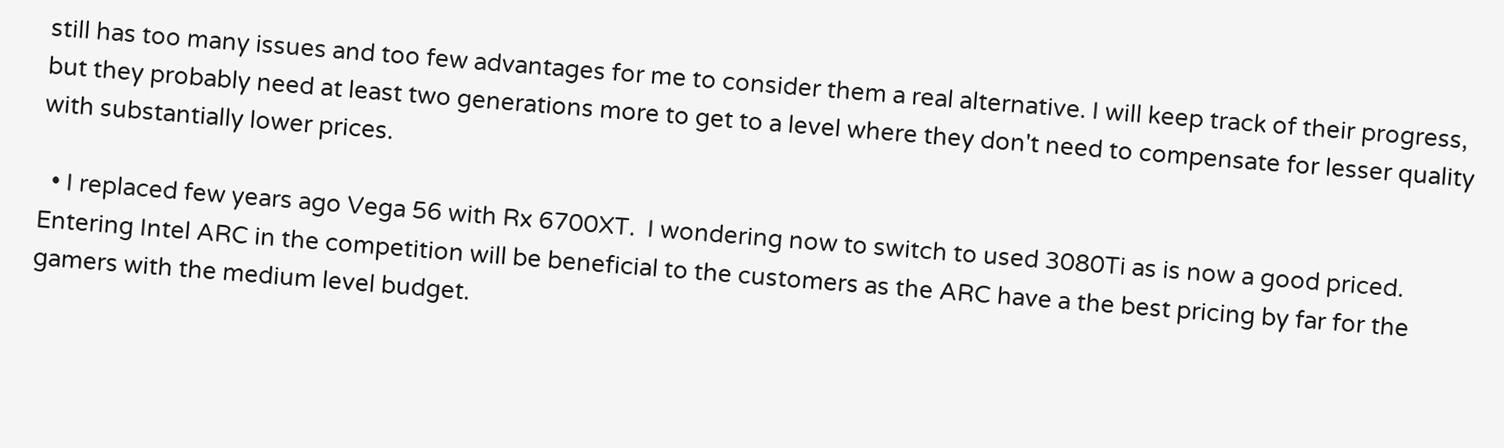still has too many issues and too few advantages for me to consider them a real alternative. I will keep track of their progress, but they probably need at least two generations more to get to a level where they don't need to compensate for lesser quality with substantially lower prices.

  • I replaced few years ago Vega 56 with Rx 6700XT.  I wondering now to switch to used 3080Ti as is now a good priced.   Entering Intel ARC in the competition will be beneficial to the customers as the ARC have a the best pricing by far for the gamers with the medium level budget.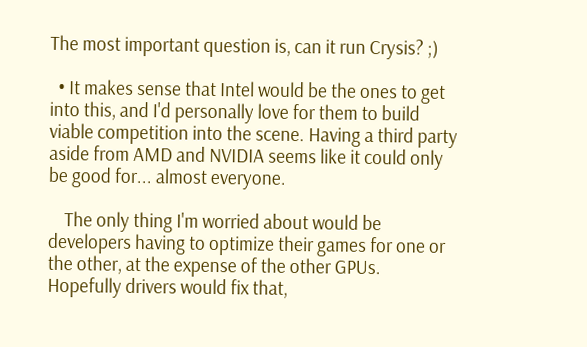The most important question is, can it run Crysis? ;)

  • It makes sense that Intel would be the ones to get into this, and I'd personally love for them to build viable competition into the scene. Having a third party aside from AMD and NVIDIA seems like it could only be good for... almost everyone.

    The only thing I'm worried about would be developers having to optimize their games for one or the other, at the expense of the other GPUs. Hopefully drivers would fix that,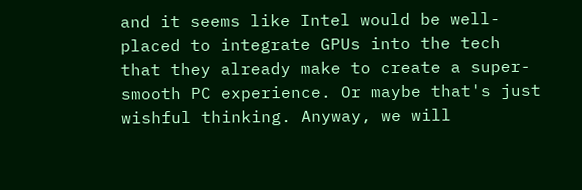and it seems like Intel would be well-placed to integrate GPUs into the tech that they already make to create a super-smooth PC experience. Or maybe that's just wishful thinking. Anyway, we will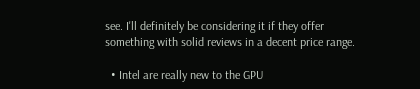see. I'll definitely be considering it if they offer something with solid reviews in a decent price range.

  • Intel are really new to the GPU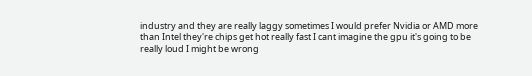industry and they are really laggy sometimes I would prefer Nvidia or AMD more than Intel they're chips get hot really fast I cant imagine the gpu it's going to be really loud I might be wrong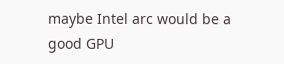maybe Intel arc would be a good GPU